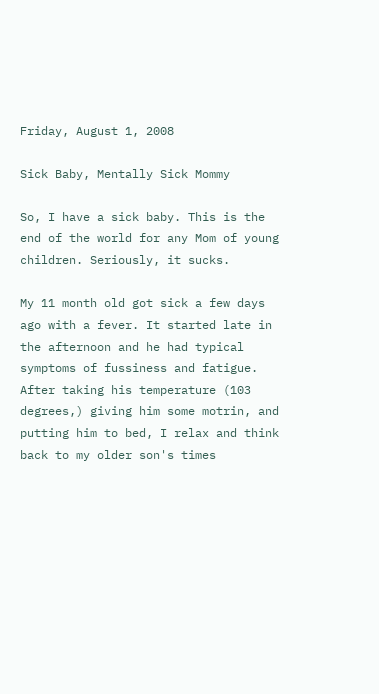Friday, August 1, 2008

Sick Baby, Mentally Sick Mommy

So, I have a sick baby. This is the end of the world for any Mom of young children. Seriously, it sucks.

My 11 month old got sick a few days ago with a fever. It started late in the afternoon and he had typical symptoms of fussiness and fatigue. After taking his temperature (103 degrees,) giving him some motrin, and putting him to bed, I relax and think back to my older son's times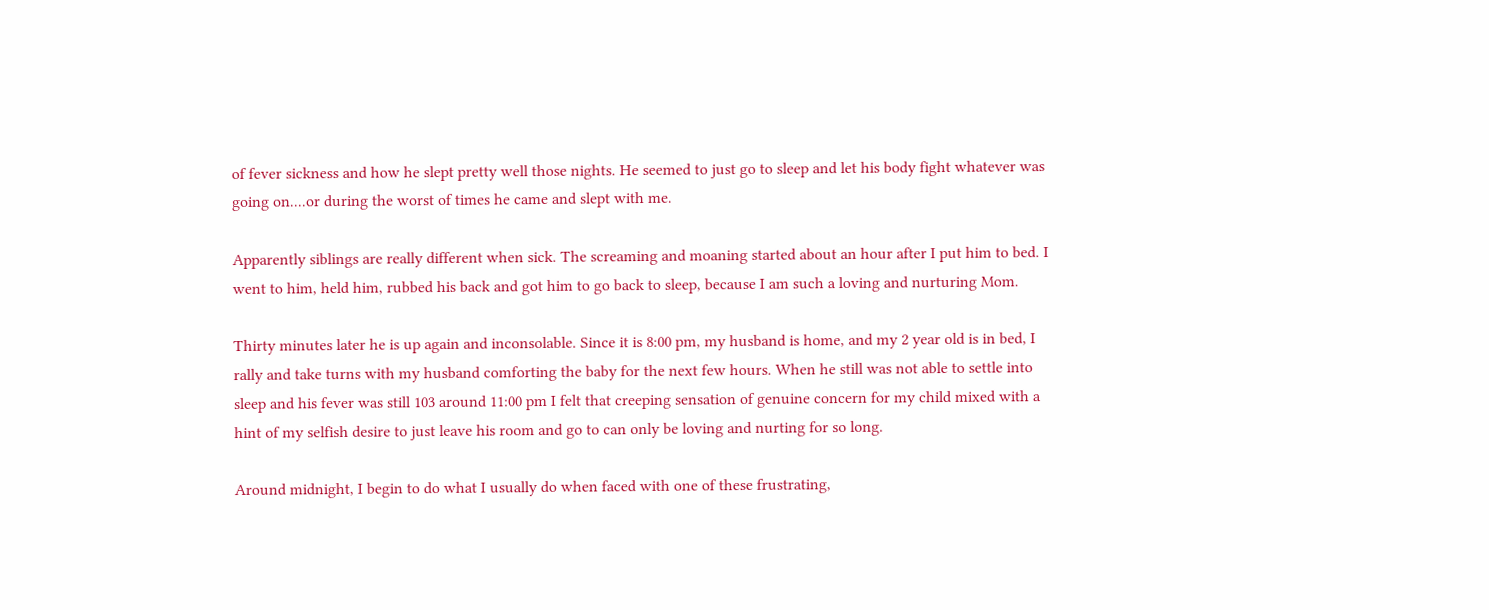of fever sickness and how he slept pretty well those nights. He seemed to just go to sleep and let his body fight whatever was going on....or during the worst of times he came and slept with me.

Apparently siblings are really different when sick. The screaming and moaning started about an hour after I put him to bed. I went to him, held him, rubbed his back and got him to go back to sleep, because I am such a loving and nurturing Mom.

Thirty minutes later he is up again and inconsolable. Since it is 8:00 pm, my husband is home, and my 2 year old is in bed, I rally and take turns with my husband comforting the baby for the next few hours. When he still was not able to settle into sleep and his fever was still 103 around 11:00 pm I felt that creeping sensation of genuine concern for my child mixed with a hint of my selfish desire to just leave his room and go to can only be loving and nurting for so long.

Around midnight, I begin to do what I usually do when faced with one of these frustrating,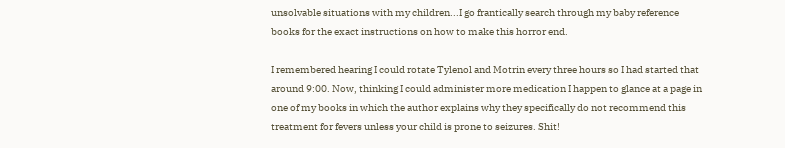unsolvable situations with my children...I go frantically search through my baby reference books for the exact instructions on how to make this horror end.

I remembered hearing I could rotate Tylenol and Motrin every three hours so I had started that around 9:00. Now, thinking I could administer more medication I happen to glance at a page in one of my books in which the author explains why they specifically do not recommend this treatment for fevers unless your child is prone to seizures. Shit!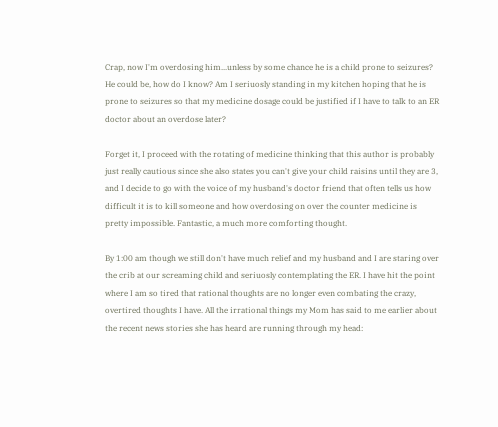Crap, now I'm overdosing him...unless by some chance he is a child prone to seizures? He could be, how do I know? Am I seriuosly standing in my kitchen hoping that he is prone to seizures so that my medicine dosage could be justified if I have to talk to an ER doctor about an overdose later?

Forget it, I proceed with the rotating of medicine thinking that this author is probably just really cautious since she also states you can't give your child raisins until they are 3, and I decide to go with the voice of my husband's doctor friend that often tells us how difficult it is to kill someone and how overdosing on over the counter medicine is pretty impossible. Fantastic, a much more comforting thought.

By 1:00 am though we still don't have much relief and my husband and I are staring over the crib at our screaming child and seriuosly contemplating the ER. I have hit the point where I am so tired that rational thoughts are no longer even combating the crazy, overtired thoughts I have. All the irrational things my Mom has said to me earlier about the recent news stories she has heard are running through my head: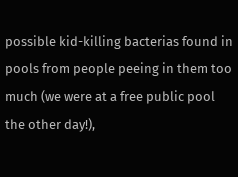possible kid-killing bacterias found in pools from people peeing in them too much (we were at a free public pool the other day!),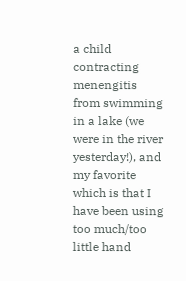a child contracting menengitis from swimming in a lake (we were in the river yesterday!), and my favorite which is that I have been using too much/too little hand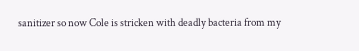sanitizer so now Cole is stricken with deadly bacteria from my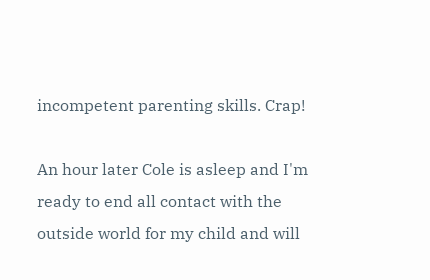incompetent parenting skills. Crap!

An hour later Cole is asleep and I'm ready to end all contact with the outside world for my child and will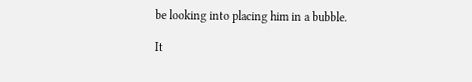be looking into placing him in a bubble.

It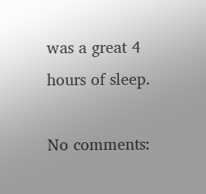was a great 4 hours of sleep.

No comments: